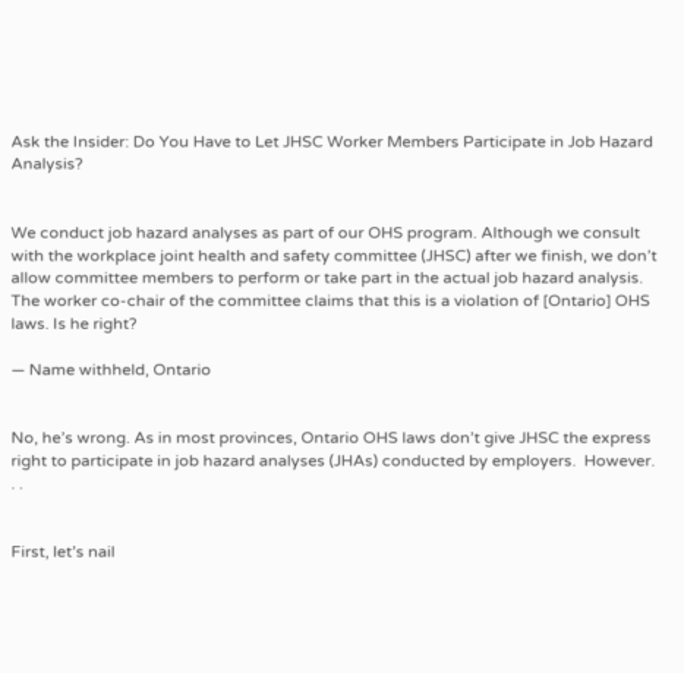Ask the Insider: Do You Have to Let JHSC Worker Members Participate in Job Hazard Analysis?


We conduct job hazard analyses as part of our OHS program. Although we consult with the workplace joint health and safety committee (JHSC) after we finish, we don’t allow committee members to perform or take part in the actual job hazard analysis. The worker co-chair of the committee claims that this is a violation of [Ontario] OHS laws. Is he right?

— Name withheld, Ontario


No, he’s wrong. As in most provinces, Ontario OHS laws don’t give JHSC the express right to participate in job hazard analyses (JHAs) conducted by employers.  However. . .


First, let’s nail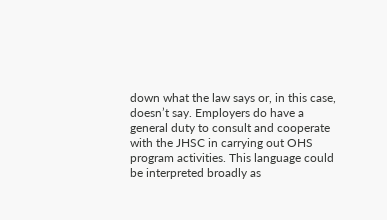down what the law says or, in this case, doesn’t say. Employers do have a general duty to consult and cooperate with the JHSC in carrying out OHS program activities. This language could be interpreted broadly as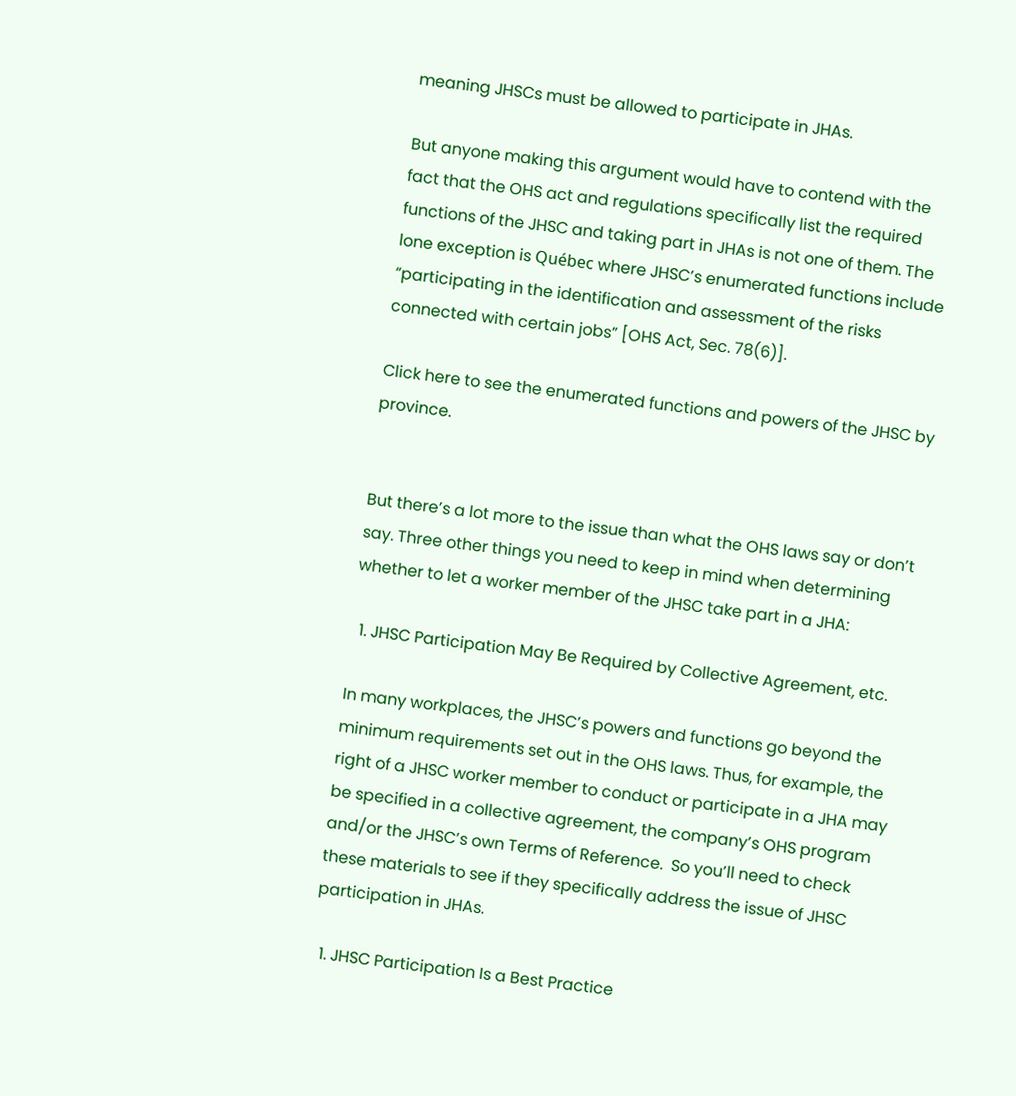meaning JHSCs must be allowed to participate in JHAs.

But anyone making this argument would have to contend with the fact that the OHS act and regulations specifically list the required functions of the JHSC and taking part in JHAs is not one of them. The lone exception is Québec where JHSC’s enumerated functions include “participating in the identification and assessment of the risks connected with certain jobs” [OHS Act, Sec. 78(6)].

Click here to see the enumerated functions and powers of the JHSC by province.


But there’s a lot more to the issue than what the OHS laws say or don’t say. Three other things you need to keep in mind when determining whether to let a worker member of the JHSC take part in a JHA:

  1. JHSC Participation May Be Required by Collective Agreement, etc.

In many workplaces, the JHSC’s powers and functions go beyond the minimum requirements set out in the OHS laws. Thus, for example, the right of a JHSC worker member to conduct or participate in a JHA may be specified in a collective agreement, the company’s OHS program and/or the JHSC’s own Terms of Reference.  So you’ll need to check these materials to see if they specifically address the issue of JHSC participation in JHAs.

  1. JHSC Participation Is a Best Practice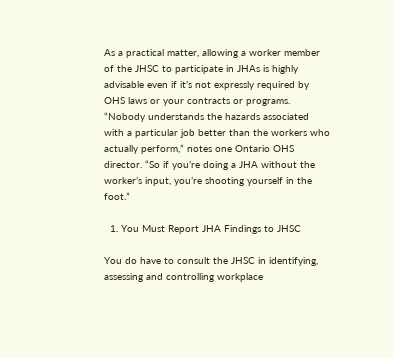As a practical matter, allowing a worker member of the JHSC to participate in JHAs is highly advisable even if it’s not expressly required by OHS laws or your contracts or programs. “Nobody understands the hazards associated with a particular job better than the workers who actually perform,” notes one Ontario OHS director. “So if you’re doing a JHA without the worker’s input, you’re shooting yourself in the foot.”

  1. You Must Report JHA Findings to JHSC

You do have to consult the JHSC in identifying, assessing and controlling workplace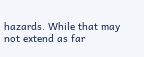hazards. While that may not extend as far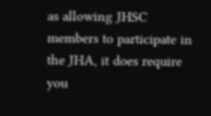as allowing JHSC members to participate in the JHA, it does require you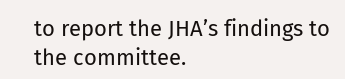to report the JHA’s findings to the committee.